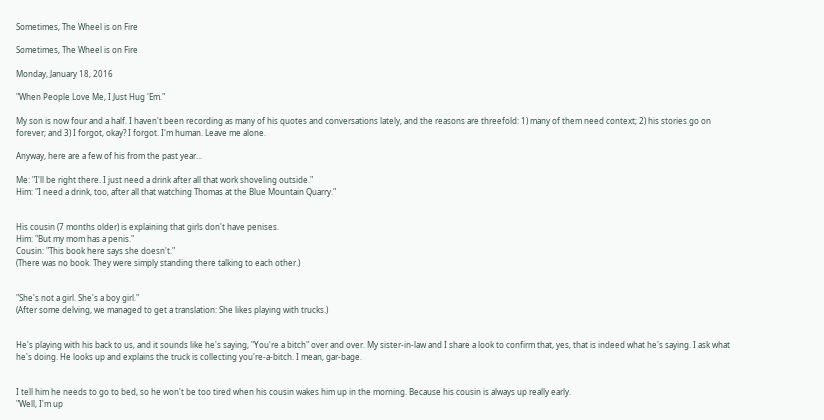Sometimes, The Wheel is on Fire

Sometimes, The Wheel is on Fire

Monday, January 18, 2016

"When People Love Me, I Just Hug 'Em."

My son is now four and a half. I haven't been recording as many of his quotes and conversations lately, and the reasons are threefold: 1) many of them need context; 2) his stories go on forever; and 3) I forgot, okay? I forgot. I'm human. Leave me alone.

Anyway, here are a few of his from the past year...

Me: "I'll be right there. I just need a drink after all that work shoveling outside."
Him: "I need a drink, too, after all that watching Thomas at the Blue Mountain Quarry."


His cousin (7 months older) is explaining that girls don't have penises.
Him: "But my mom has a penis."
Cousin: "This book here says she doesn't."
(There was no book. They were simply standing there talking to each other.)


"She's not a girl. She's a boy girl."
(After some delving, we managed to get a translation: She likes playing with trucks.)


He's playing with his back to us, and it sounds like he's saying, "You're a bitch" over and over. My sister-in-law and I share a look to confirm that, yes, that is indeed what he's saying. I ask what he's doing. He looks up and explains the truck is collecting you're-a-bitch. I mean, gar-bage.


I tell him he needs to go to bed, so he won't be too tired when his cousin wakes him up in the morning. Because his cousin is always up really early.
"Well, I'm up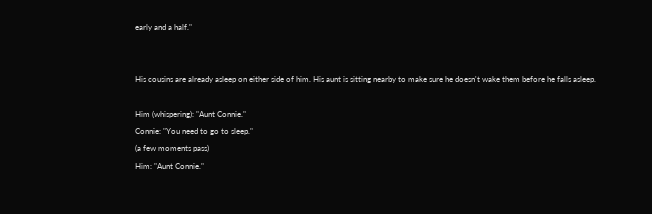early and a half."


His cousins are already asleep on either side of him. His aunt is sitting nearby to make sure he doesn't wake them before he falls asleep.

Him (whispering): "Aunt Connie."
Connie: "You need to go to sleep."
(a few moments pass)
Him: "Aunt Connie."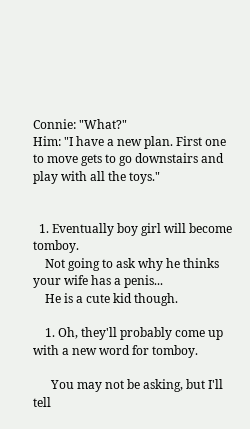Connie: "What?"
Him: "I have a new plan. First one to move gets to go downstairs and play with all the toys."


  1. Eventually boy girl will become tomboy.
    Not going to ask why he thinks your wife has a penis...
    He is a cute kid though.

    1. Oh, they'll probably come up with a new word for tomboy.

      You may not be asking, but I'll tell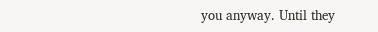you anyway. Until they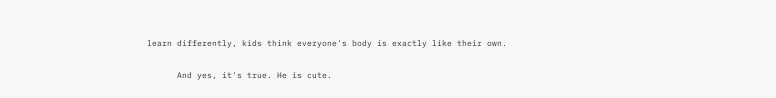learn differently, kids think everyone's body is exactly like their own.

      And yes, it's true. He is cute.